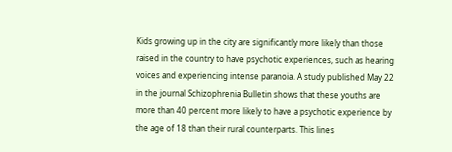Kids growing up in the city are significantly more likely than those raised in the country to have psychotic experiences, such as hearing voices and experiencing intense paranoia. A study published May 22 in the journal Schizophrenia Bulletin shows that these youths are more than 40 percent more likely to have a psychotic experience by the age of 18 than their rural counterparts. This lines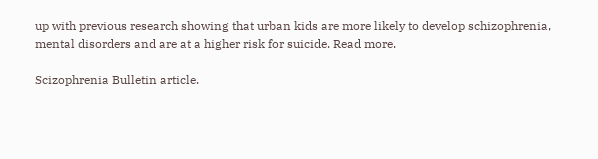up with previous research showing that urban kids are more likely to develop schizophrenia, mental disorders and are at a higher risk for suicide. Read more.

Scizophrenia Bulletin article.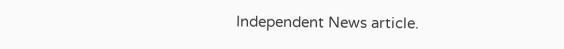Independent News article.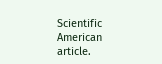Scientific American article.